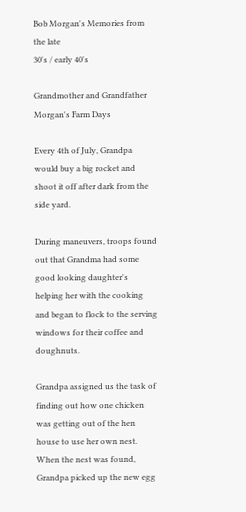Bob Morgan's Memories from the late
30's / early 40's

Grandmother and Grandfather Morgan's Farm Days

Every 4th of July, Grandpa would buy a big rocket and shoot it off after dark from the side yard.

During maneuvers, troops found out that Grandma had some good looking daughter's helping her with the cooking and began to flock to the serving windows for their coffee and doughnuts.

Grandpa assigned us the task of finding out how one chicken was getting out of the hen house to use her own nest.  When the nest was found, Grandpa picked up the new egg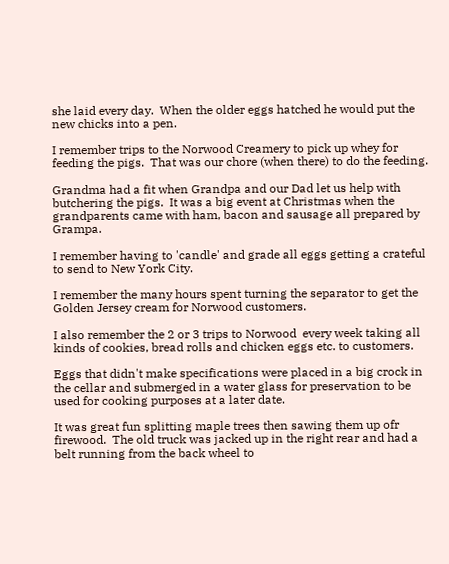she laid every day.  When the older eggs hatched he would put the new chicks into a pen.

I remember trips to the Norwood Creamery to pick up whey for feeding the pigs.  That was our chore (when there) to do the feeding.

Grandma had a fit when Grandpa and our Dad let us help with butchering the pigs.  It was a big event at Christmas when the grandparents came with ham, bacon and sausage all prepared by Grampa.

I remember having to 'candle' and grade all eggs getting a crateful to send to New York City.

I remember the many hours spent turning the separator to get the Golden Jersey cream for Norwood customers.

I also remember the 2 or 3 trips to Norwood  every week taking all kinds of cookies, bread rolls and chicken eggs etc. to customers.

Eggs that didn't make specifications were placed in a big crock in the cellar and submerged in a water glass for preservation to be used for cooking purposes at a later date.

It was great fun splitting maple trees then sawing them up ofr firewood.  The old truck was jacked up in the right rear and had a belt running from the back wheel to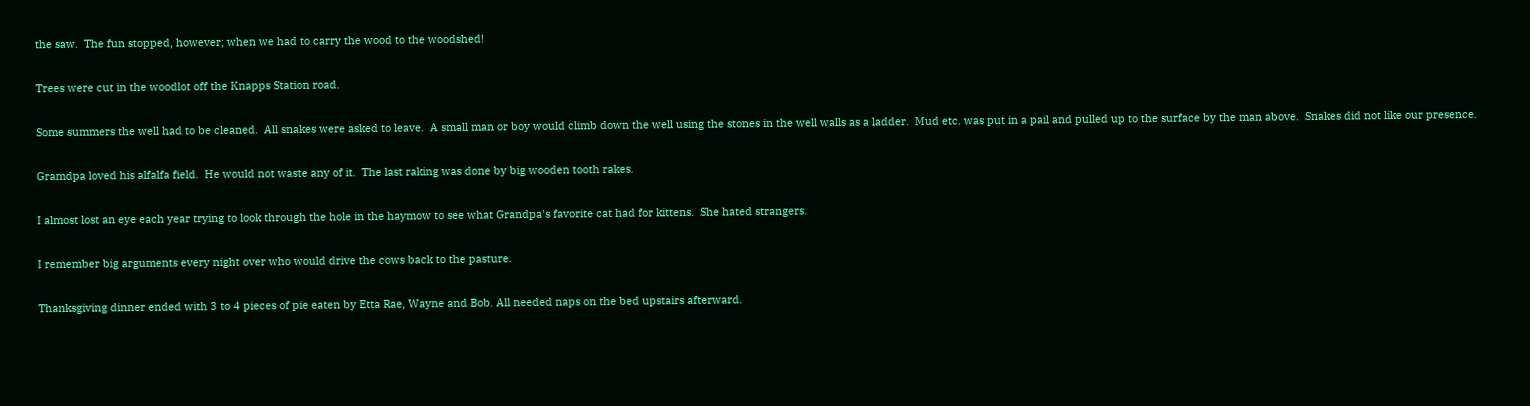the saw.  The fun stopped, however; when we had to carry the wood to the woodshed!

Trees were cut in the woodlot off the Knapps Station road.

Some summers the well had to be cleaned.  All snakes were asked to leave.  A small man or boy would climb down the well using the stones in the well walls as a ladder.  Mud etc. was put in a pail and pulled up to the surface by the man above.  Snakes did not like our presence.

Gramdpa loved his alfalfa field.  He would not waste any of it.  The last raking was done by big wooden tooth rakes.

I almost lost an eye each year trying to look through the hole in the haymow to see what Grandpa's favorite cat had for kittens.  She hated strangers.

I remember big arguments every night over who would drive the cows back to the pasture.

Thanksgiving dinner ended with 3 to 4 pieces of pie eaten by Etta Rae, Wayne and Bob. All needed naps on the bed upstairs afterward.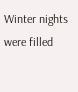Winter nights were filled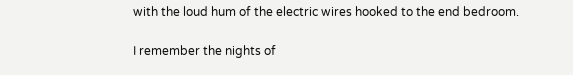with the loud hum of the electric wires hooked to the end bedroom.

I remember the nights of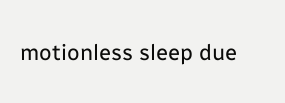motionless sleep due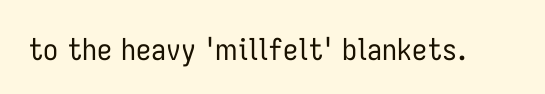to the heavy 'millfelt' blankets.